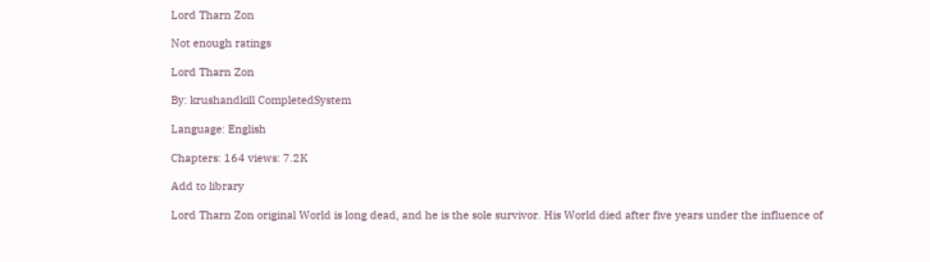Lord Tharn Zon

Not enough ratings

Lord Tharn Zon

By: krushandkill CompletedSystem

Language: English

Chapters: 164 views: 7.2K

Add to library

Lord Tharn Zon original World is long dead, and he is the sole survivor. His World died after five years under the influence of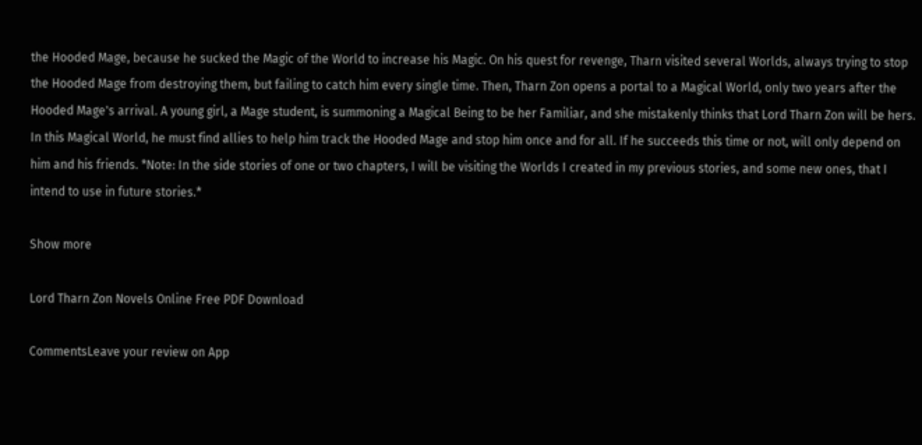the Hooded Mage, because he sucked the Magic of the World to increase his Magic. On his quest for revenge, Tharn visited several Worlds, always trying to stop the Hooded Mage from destroying them, but failing to catch him every single time. Then, Tharn Zon opens a portal to a Magical World, only two years after the Hooded Mage's arrival. A young girl, a Mage student, is summoning a Magical Being to be her Familiar, and she mistakenly thinks that Lord Tharn Zon will be hers. In this Magical World, he must find allies to help him track the Hooded Mage and stop him once and for all. If he succeeds this time or not, will only depend on him and his friends. *Note: In the side stories of one or two chapters, I will be visiting the Worlds I created in my previous stories, and some new ones, that I intend to use in future stories.*

Show more

Lord Tharn Zon Novels Online Free PDF Download

CommentsLeave your review on App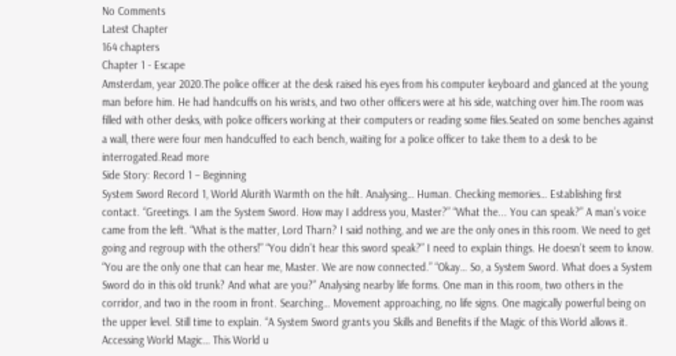No Comments
Latest Chapter
164 chapters
Chapter 1 - Escape
Amsterdam, year 2020.The police officer at the desk raised his eyes from his computer keyboard and glanced at the young man before him. He had handcuffs on his wrists, and two other officers were at his side, watching over him.The room was filled with other desks, with police officers working at their computers or reading some files.Seated on some benches against a wall, there were four men handcuffed to each bench, waiting for a police officer to take them to a desk to be interrogated.Read more
Side Story: Record 1 – Beginning
System Sword Record 1, World Alurith Warmth on the hilt. Analysing… Human. Checking memories… Establishing first contact. “Greetings. I am the System Sword. How may I address you, Master?” “What the... You can speak?” A man’s voice came from the left. “What is the matter, Lord Tharn? I said nothing, and we are the only ones in this room. We need to get going and regroup with the others!” “You didn’t hear this sword speak?” I need to explain things. He doesn’t seem to know. “You are the only one that can hear me, Master. We are now connected.” “Okay… So, a System Sword. What does a System Sword do in this old trunk? And what are you?” Analysing nearby life forms. One man in this room, two others in the corridor, and two in the room in front. Searching… Movement approaching, no life signs. One magically powerful being on the upper level. Still time to explain. “A System Sword grants you Skills and Benefits if the Magic of this World allows it. Accessing World Magic… This World u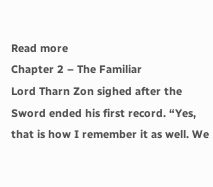Read more
Chapter 2 – The Familiar
Lord Tharn Zon sighed after the Sword ended his first record. “Yes, that is how I remember it as well. We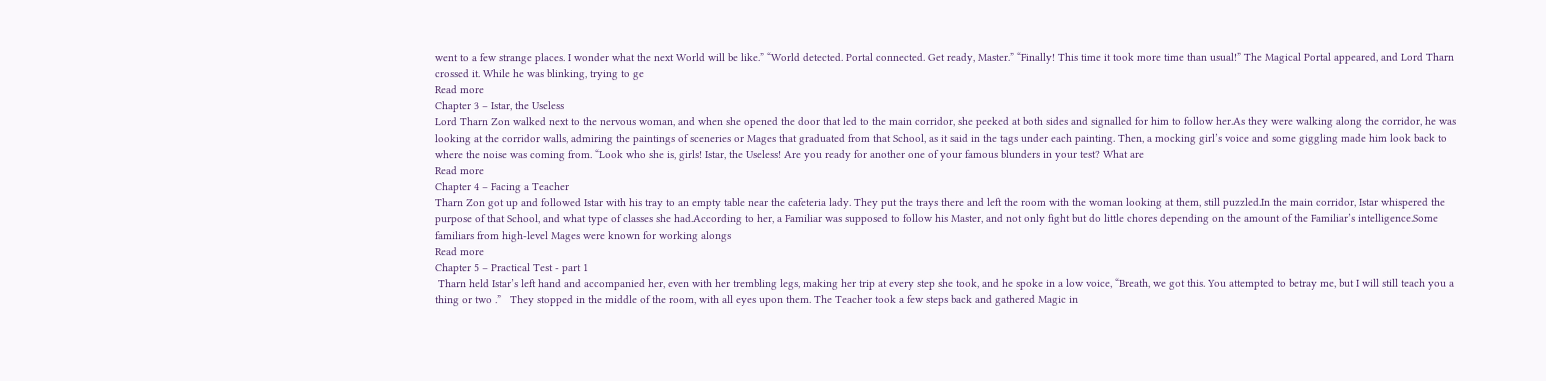went to a few strange places. I wonder what the next World will be like.” “World detected. Portal connected. Get ready, Master.” “Finally! This time it took more time than usual!” The Magical Portal appeared, and Lord Tharn crossed it. While he was blinking, trying to ge
Read more
Chapter 3 – Istar, the Useless
Lord Tharn Zon walked next to the nervous woman, and when she opened the door that led to the main corridor, she peeked at both sides and signalled for him to follow her.As they were walking along the corridor, he was looking at the corridor walls, admiring the paintings of sceneries or Mages that graduated from that School, as it said in the tags under each painting. Then, a mocking girl’s voice and some giggling made him look back to where the noise was coming from. “Look who she is, girls! Istar, the Useless! Are you ready for another one of your famous blunders in your test? What are
Read more
Chapter 4 – Facing a Teacher
Tharn Zon got up and followed Istar with his tray to an empty table near the cafeteria lady. They put the trays there and left the room with the woman looking at them, still puzzled.In the main corridor, Istar whispered the purpose of that School, and what type of classes she had.According to her, a Familiar was supposed to follow his Master, and not only fight but do little chores depending on the amount of the Familiar’s intelligence.Some familiars from high-level Mages were known for working alongs
Read more
Chapter 5 – Practical Test - part 1
 Tharn held Istar’s left hand and accompanied her, even with her trembling legs, making her trip at every step she took, and he spoke in a low voice, “Breath, we got this. You attempted to betray me, but I will still teach you a thing or two .”   They stopped in the middle of the room, with all eyes upon them. The Teacher took a few steps back and gathered Magic in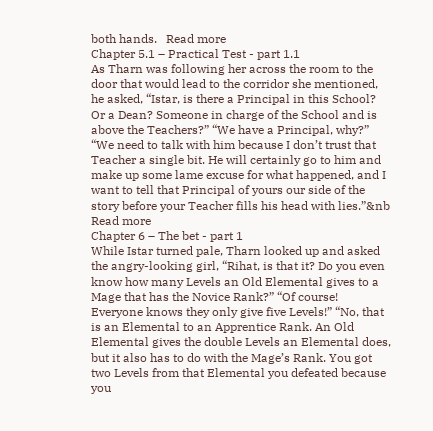both hands.   Read more
Chapter 5.1 – Practical Test - part 1.1
As Tharn was following her across the room to the door that would lead to the corridor she mentioned, he asked, “Istar, is there a Principal in this School? Or a Dean? Someone in charge of the School and is above the Teachers?” “We have a Principal, why?” “We need to talk with him because I don’t trust that Teacher a single bit. He will certainly go to him and make up some lame excuse for what happened, and I want to tell that Principal of yours our side of the story before your Teacher fills his head with lies.”&nb
Read more
Chapter 6 – The bet - part 1
While Istar turned pale, Tharn looked up and asked the angry-looking girl, “Rihat, is that it? Do you even know how many Levels an Old Elemental gives to a Mage that has the Novice Rank?” “Of course! Everyone knows they only give five Levels!” “No, that is an Elemental to an Apprentice Rank. An Old Elemental gives the double Levels an Elemental does, but it also has to do with the Mage’s Rank. You got two Levels from that Elemental you defeated because you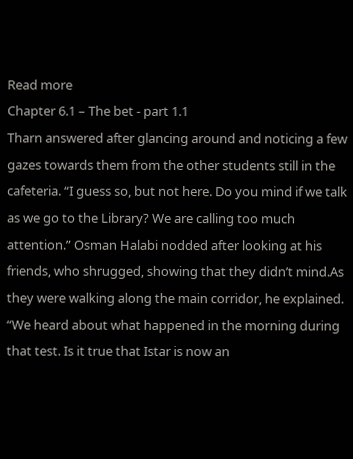Read more
Chapter 6.1 – The bet - part 1.1
Tharn answered after glancing around and noticing a few gazes towards them from the other students still in the cafeteria. “I guess so, but not here. Do you mind if we talk as we go to the Library? We are calling too much attention.” Osman Halabi nodded after looking at his friends, who shrugged, showing that they didn’t mind.As they were walking along the main corridor, he explained. “We heard about what happened in the morning during that test. Is it true that Istar is now an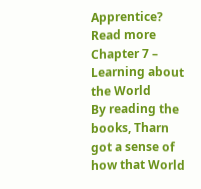Apprentice?
Read more
Chapter 7 – Learning about the World
By reading the books, Tharn got a sense of how that World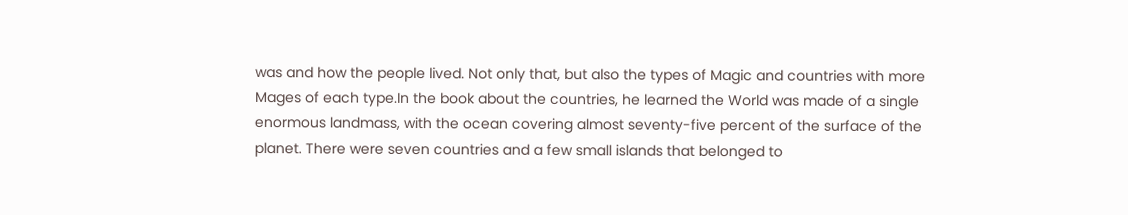was and how the people lived. Not only that, but also the types of Magic and countries with more Mages of each type.In the book about the countries, he learned the World was made of a single enormous landmass, with the ocean covering almost seventy-five percent of the surface of the planet. There were seven countries and a few small islands that belonged to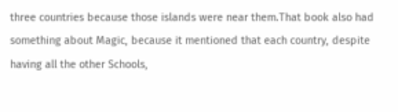three countries because those islands were near them.That book also had something about Magic, because it mentioned that each country, despite having all the other Schools,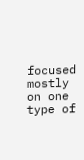focused mostly on one type of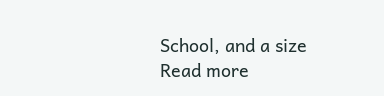School, and a size
Read more